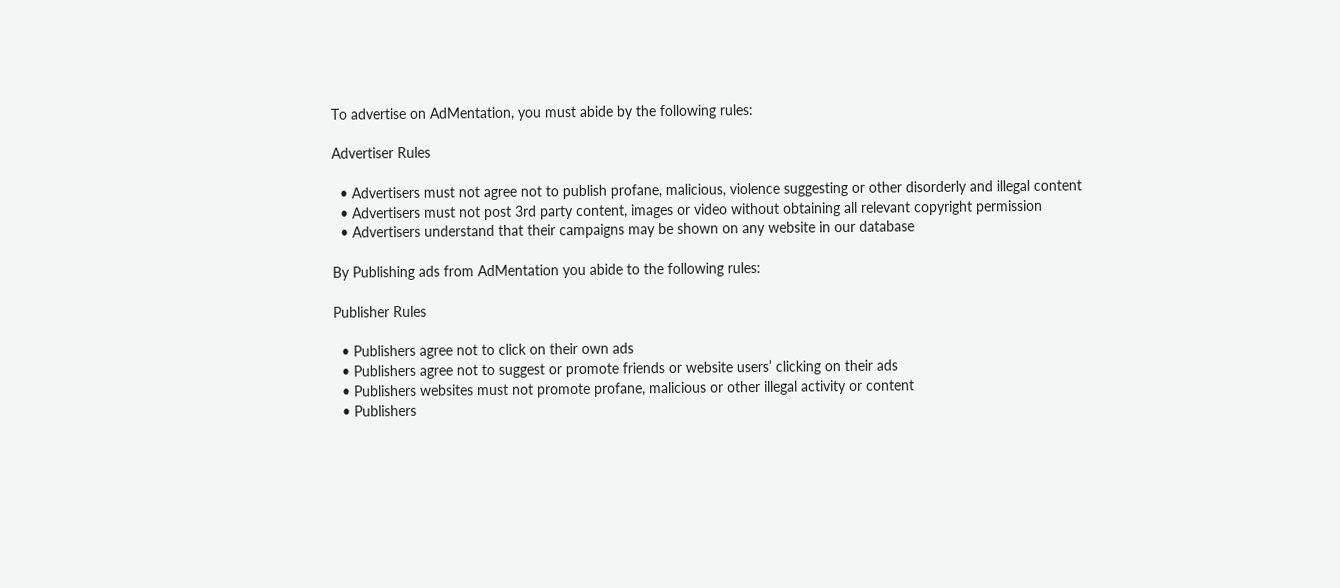To advertise on AdMentation, you must abide by the following rules:

Advertiser Rules

  • Advertisers must not agree not to publish profane, malicious, violence suggesting or other disorderly and illegal content
  • Advertisers must not post 3rd party content, images or video without obtaining all relevant copyright permission
  • Advertisers understand that their campaigns may be shown on any website in our database

By Publishing ads from AdMentation you abide to the following rules:

Publisher Rules

  • Publishers agree not to click on their own ads
  • Publishers agree not to suggest or promote friends or website users’ clicking on their ads
  • Publishers websites must not promote profane, malicious or other illegal activity or content
  • Publishers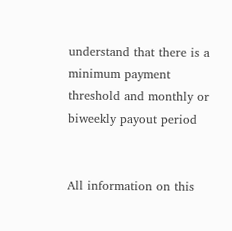understand that there is a minimum payment threshold and monthly or biweekly payout period


All information on this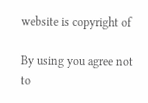website is copyright of

By using you agree not to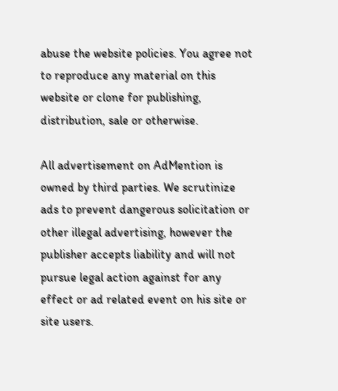abuse the website policies. You agree not to reproduce any material on this website or clone for publishing, distribution, sale or otherwise.

All advertisement on AdMention is owned by third parties. We scrutinize ads to prevent dangerous solicitation or other illegal advertising, however the publisher accepts liability and will not pursue legal action against for any effect or ad related event on his site or site users.